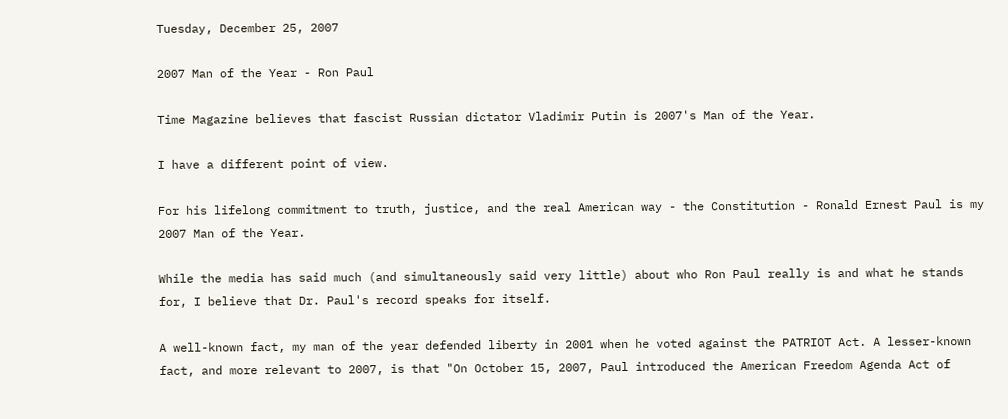Tuesday, December 25, 2007

2007 Man of the Year - Ron Paul

Time Magazine believes that fascist Russian dictator Vladimir Putin is 2007's Man of the Year.

I have a different point of view.

For his lifelong commitment to truth, justice, and the real American way - the Constitution - Ronald Ernest Paul is my 2007 Man of the Year.

While the media has said much (and simultaneously said very little) about who Ron Paul really is and what he stands for, I believe that Dr. Paul's record speaks for itself.

A well-known fact, my man of the year defended liberty in 2001 when he voted against the PATRIOT Act. A lesser-known fact, and more relevant to 2007, is that "On October 15, 2007, Paul introduced the American Freedom Agenda Act of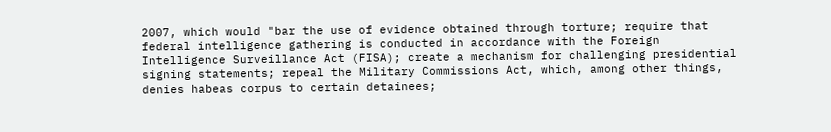2007, which would "bar the use of evidence obtained through torture; require that federal intelligence gathering is conducted in accordance with the Foreign Intelligence Surveillance Act (FISA); create a mechanism for challenging presidential signing statements; repeal the Military Commissions Act, which, among other things, denies habeas corpus to certain detainees;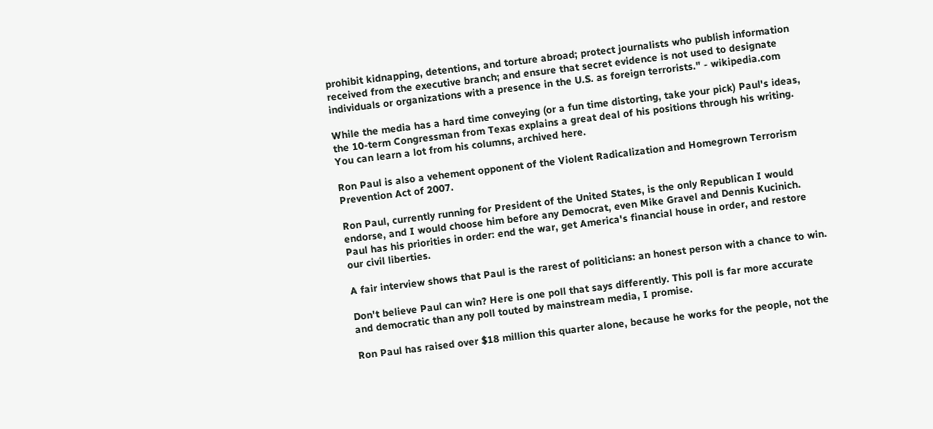prohibit kidnapping, detentions, and torture abroad; protect journalists who publish information received from the executive branch; and ensure that secret evidence is not used to designate individuals or organizations with a presence in the U.S. as foreign terrorists." - wikipedia.com

While the media has a hard time conveying (or a fun time distorting, take your pick) Paul's ideas, the 10-term Congressman from Texas explains a great deal of his positions through his writing. You can learn a lot from his columns, archived here.

Ron Paul is also a vehement opponent of the Violent Radicalization and Homegrown Terrorism Prevention Act of 2007.

Ron Paul, currently running for President of the United States, is the only Republican I would endorse, and I would choose him before any Democrat, even Mike Gravel and Dennis Kucinich. Paul has his priorities in order: end the war, get America's financial house in order, and restore our civil liberties.

A fair interview shows that Paul is the rarest of politicians: an honest person with a chance to win.

Don't believe Paul can win? Here is one poll that says differently. This poll is far more accurate and democratic than any poll touted by mainstream media, I promise.

Ron Paul has raised over $18 million this quarter alone, because he works for the people, not the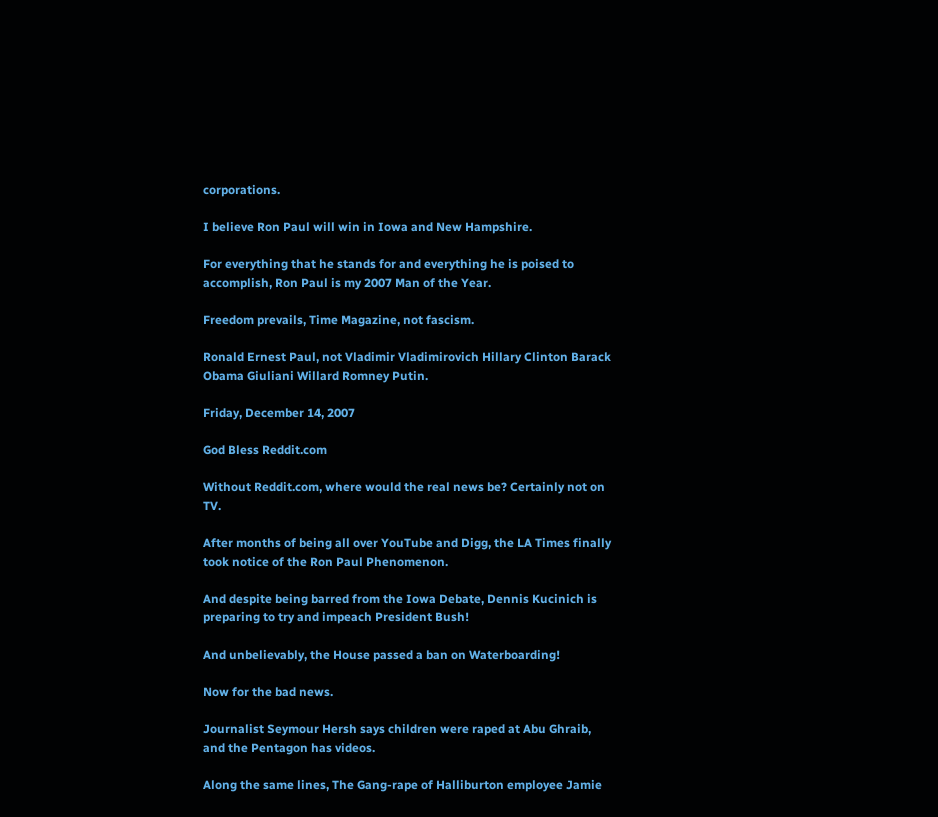corporations.

I believe Ron Paul will win in Iowa and New Hampshire.

For everything that he stands for and everything he is poised to accomplish, Ron Paul is my 2007 Man of the Year.

Freedom prevails, Time Magazine, not fascism.

Ronald Ernest Paul, not Vladimir Vladimirovich Hillary Clinton Barack Obama Giuliani Willard Romney Putin.

Friday, December 14, 2007

God Bless Reddit.com

Without Reddit.com, where would the real news be? Certainly not on TV.

After months of being all over YouTube and Digg, the LA Times finally took notice of the Ron Paul Phenomenon.

And despite being barred from the Iowa Debate, Dennis Kucinich is preparing to try and impeach President Bush!

And unbelievably, the House passed a ban on Waterboarding!

Now for the bad news.

Journalist Seymour Hersh says children were raped at Abu Ghraib, and the Pentagon has videos.

Along the same lines, The Gang-rape of Halliburton employee Jamie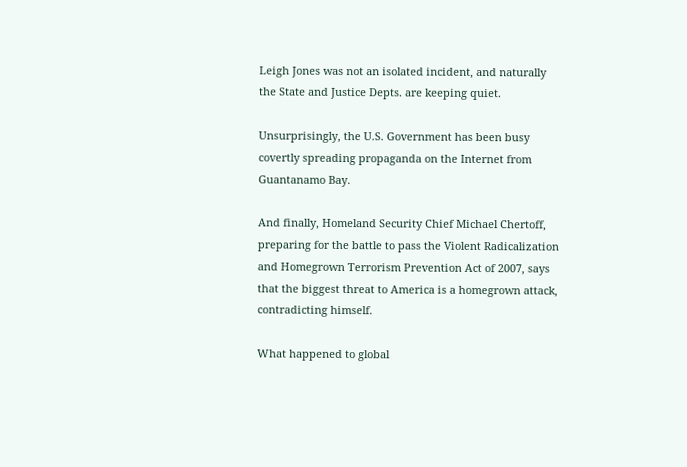Leigh Jones was not an isolated incident, and naturally the State and Justice Depts. are keeping quiet.

Unsurprisingly, the U.S. Government has been busy covertly spreading propaganda on the Internet from Guantanamo Bay.

And finally, Homeland Security Chief Michael Chertoff, preparing for the battle to pass the Violent Radicalization and Homegrown Terrorism Prevention Act of 2007, says that the biggest threat to America is a homegrown attack, contradicting himself.

What happened to global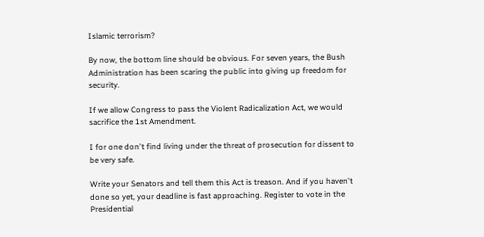Islamic terrorism?

By now, the bottom line should be obvious. For seven years, the Bush Administration has been scaring the public into giving up freedom for security.

If we allow Congress to pass the Violent Radicalization Act, we would sacrifice the 1st Amendment.

I for one don't find living under the threat of prosecution for dissent to be very safe.

Write your Senators and tell them this Act is treason. And if you haven't done so yet, your deadline is fast approaching. Register to vote in the Presidential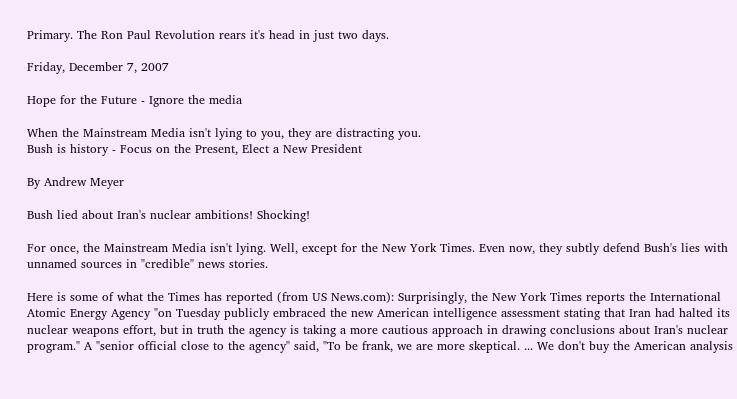Primary. The Ron Paul Revolution rears it's head in just two days.

Friday, December 7, 2007

Hope for the Future - Ignore the media

When the Mainstream Media isn't lying to you, they are distracting you.
Bush is history - Focus on the Present, Elect a New President

By Andrew Meyer

Bush lied about Iran's nuclear ambitions! Shocking!

For once, the Mainstream Media isn't lying. Well, except for the New York Times. Even now, they subtly defend Bush's lies with unnamed sources in "credible" news stories.

Here is some of what the Times has reported (from US News.com): Surprisingly, the New York Times reports the International Atomic Energy Agency "on Tuesday publicly embraced the new American intelligence assessment stating that Iran had halted its nuclear weapons effort, but in truth the agency is taking a more cautious approach in drawing conclusions about Iran's nuclear program." A "senior official close to the agency" said, "To be frank, we are more skeptical. ... We don't buy the American analysis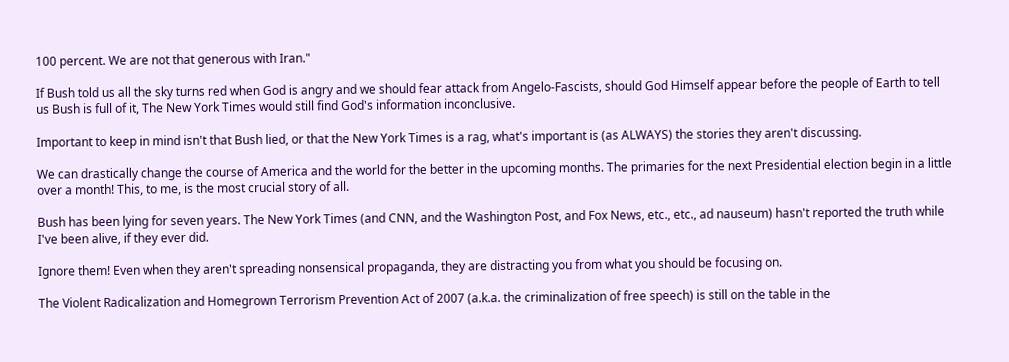100 percent. We are not that generous with Iran."

If Bush told us all the sky turns red when God is angry and we should fear attack from Angelo-Fascists, should God Himself appear before the people of Earth to tell us Bush is full of it, The New York Times would still find God's information inconclusive.

Important to keep in mind isn't that Bush lied, or that the New York Times is a rag, what's important is (as ALWAYS) the stories they aren't discussing.

We can drastically change the course of America and the world for the better in the upcoming months. The primaries for the next Presidential election begin in a little over a month! This, to me, is the most crucial story of all.

Bush has been lying for seven years. The New York Times (and CNN, and the Washington Post, and Fox News, etc., etc., ad nauseum) hasn't reported the truth while I've been alive, if they ever did.

Ignore them! Even when they aren't spreading nonsensical propaganda, they are distracting you from what you should be focusing on.

The Violent Radicalization and Homegrown Terrorism Prevention Act of 2007 (a.k.a. the criminalization of free speech) is still on the table in the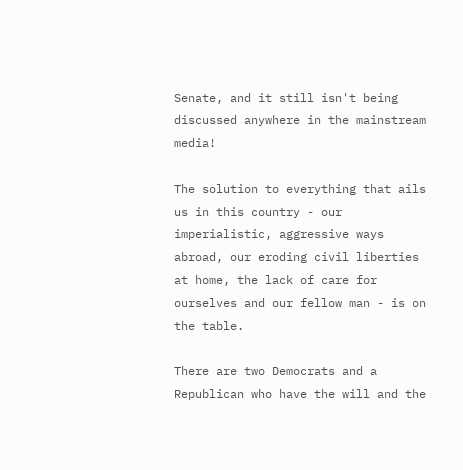Senate, and it still isn't being discussed anywhere in the mainstream media!

The solution to everything that ails us in this country - our imperialistic, aggressive ways abroad, our eroding civil liberties at home, the lack of care for ourselves and our fellow man - is on the table.

There are two Democrats and a Republican who have the will and the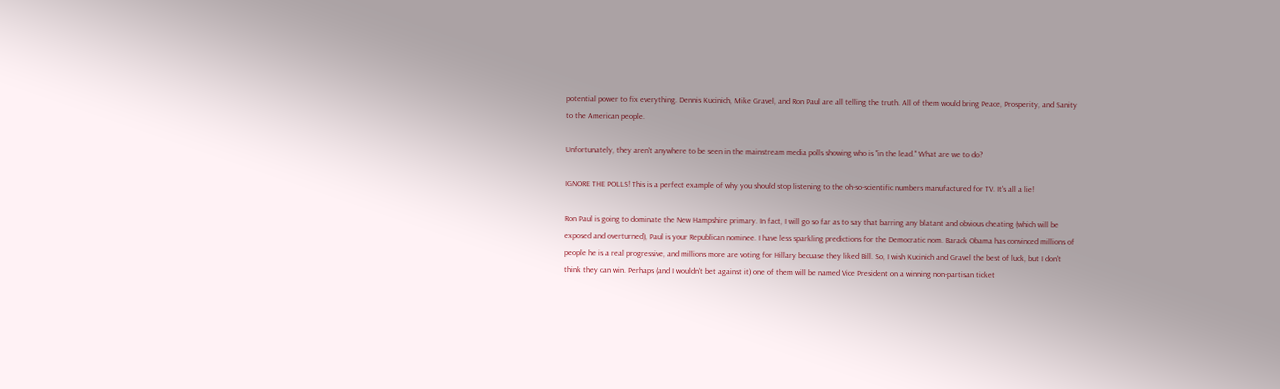potential power to fix everything. Dennis Kucinich, Mike Gravel, and Ron Paul are all telling the truth. All of them would bring Peace, Prosperity, and Sanity to the American people.

Unfortunately, they aren't anywhere to be seen in the mainstream media polls showing who is "in the lead." What are we to do?

IGNORE THE POLLS! This is a perfect example of why you should stop listening to the oh-so-scientific numbers manufactured for TV. It's all a lie!

Ron Paul is going to dominate the New Hampshire primary. In fact, I will go so far as to say that barring any blatant and obvious cheating (which will be exposed and overturned), Paul is your Republican nominee. I have less sparkling predictions for the Democratic nom. Barack Obama has convinced millions of people he is a real progressive, and millions more are voting for Hillary becuase they liked Bill. So, I wish Kucinich and Gravel the best of luck, but I don't think they can win. Perhaps (and I wouldn't bet against it) one of them will be named Vice President on a winning non-partisan ticket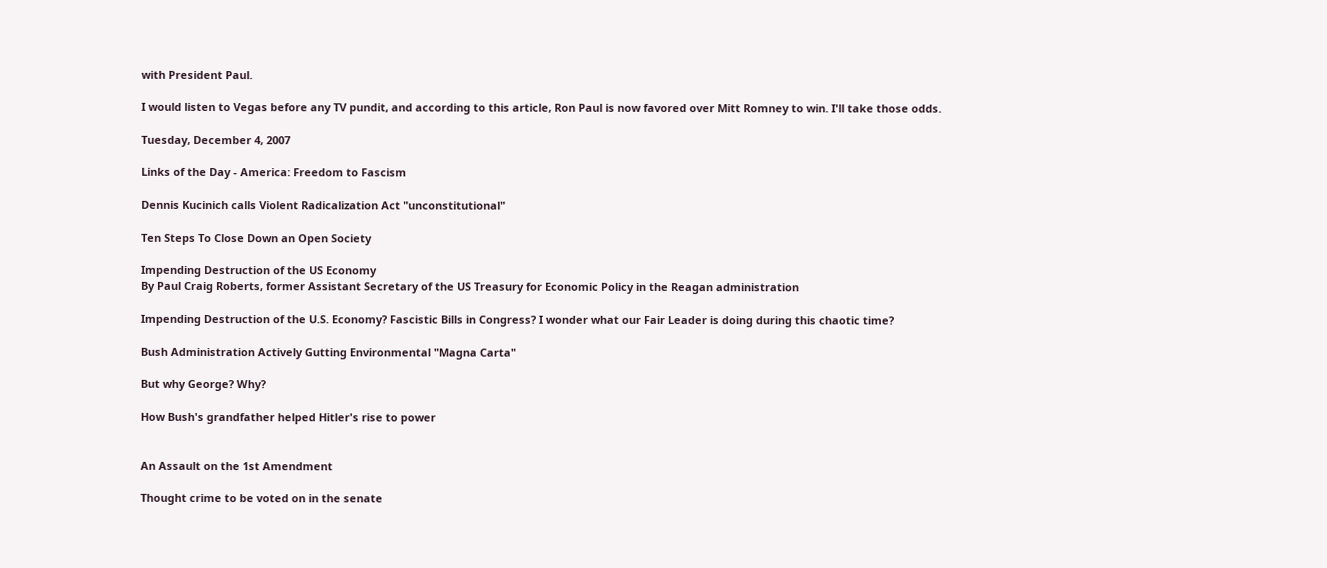with President Paul.

I would listen to Vegas before any TV pundit, and according to this article, Ron Paul is now favored over Mitt Romney to win. I'll take those odds.

Tuesday, December 4, 2007

Links of the Day - America: Freedom to Fascism

Dennis Kucinich calls Violent Radicalization Act "unconstitutional"

Ten Steps To Close Down an Open Society

Impending Destruction of the US Economy
By Paul Craig Roberts, former Assistant Secretary of the US Treasury for Economic Policy in the Reagan administration

Impending Destruction of the U.S. Economy? Fascistic Bills in Congress? I wonder what our Fair Leader is doing during this chaotic time?

Bush Administration Actively Gutting Environmental "Magna Carta"

But why George? Why?

How Bush's grandfather helped Hitler's rise to power


An Assault on the 1st Amendment

Thought crime to be voted on in the senate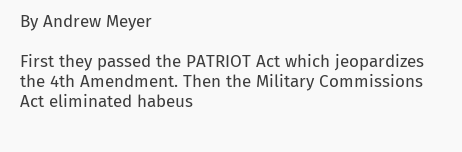By Andrew Meyer

First they passed the PATRIOT Act which jeopardizes the 4th Amendment. Then the Military Commissions Act eliminated habeus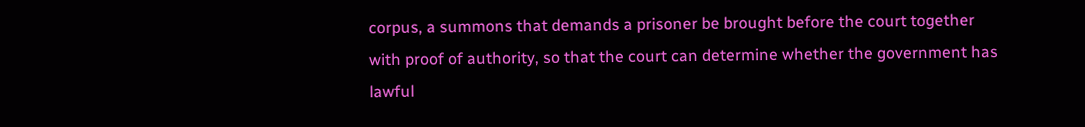corpus, a summons that demands a prisoner be brought before the court together with proof of authority, so that the court can determine whether the government has lawful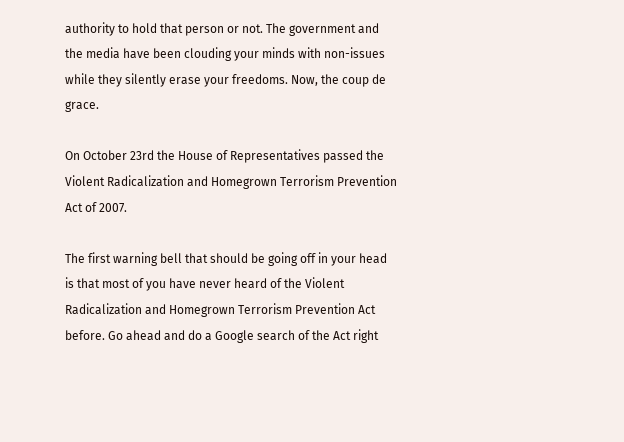authority to hold that person or not. The government and the media have been clouding your minds with non-issues while they silently erase your freedoms. Now, the coup de grace.

On October 23rd the House of Representatives passed the Violent Radicalization and Homegrown Terrorism Prevention Act of 2007.

The first warning bell that should be going off in your head is that most of you have never heard of the Violent Radicalization and Homegrown Terrorism Prevention Act before. Go ahead and do a Google search of the Act right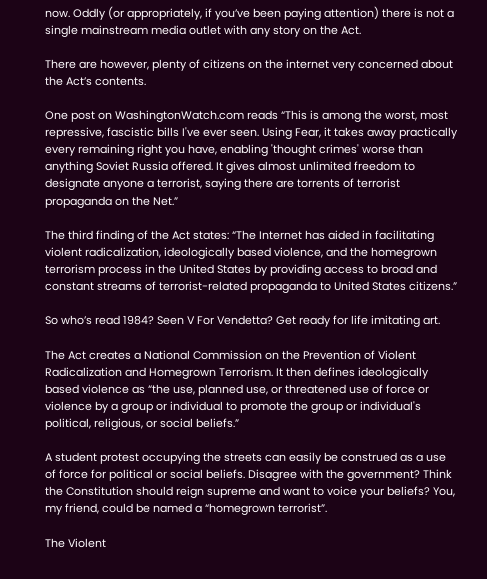now. Oddly (or appropriately, if you’ve been paying attention) there is not a single mainstream media outlet with any story on the Act.

There are however, plenty of citizens on the internet very concerned about the Act’s contents.

One post on WashingtonWatch.com reads “This is among the worst, most repressive, fascistic bills I've ever seen. Using Fear, it takes away practically every remaining right you have, enabling 'thought crimes' worse than anything Soviet Russia offered. It gives almost unlimited freedom to designate anyone a terrorist, saying there are torrents of terrorist propaganda on the Net.”

The third finding of the Act states: “The Internet has aided in facilitating violent radicalization, ideologically based violence, and the homegrown terrorism process in the United States by providing access to broad and constant streams of terrorist-related propaganda to United States citizens.”

So who’s read 1984? Seen V For Vendetta? Get ready for life imitating art.

The Act creates a National Commission on the Prevention of Violent Radicalization and Homegrown Terrorism. It then defines ideologically based violence as “the use, planned use, or threatened use of force or violence by a group or individual to promote the group or individual's political, religious, or social beliefs.”

A student protest occupying the streets can easily be construed as a use of force for political or social beliefs. Disagree with the government? Think the Constitution should reign supreme and want to voice your beliefs? You, my friend, could be named a “homegrown terrorist”.

The Violent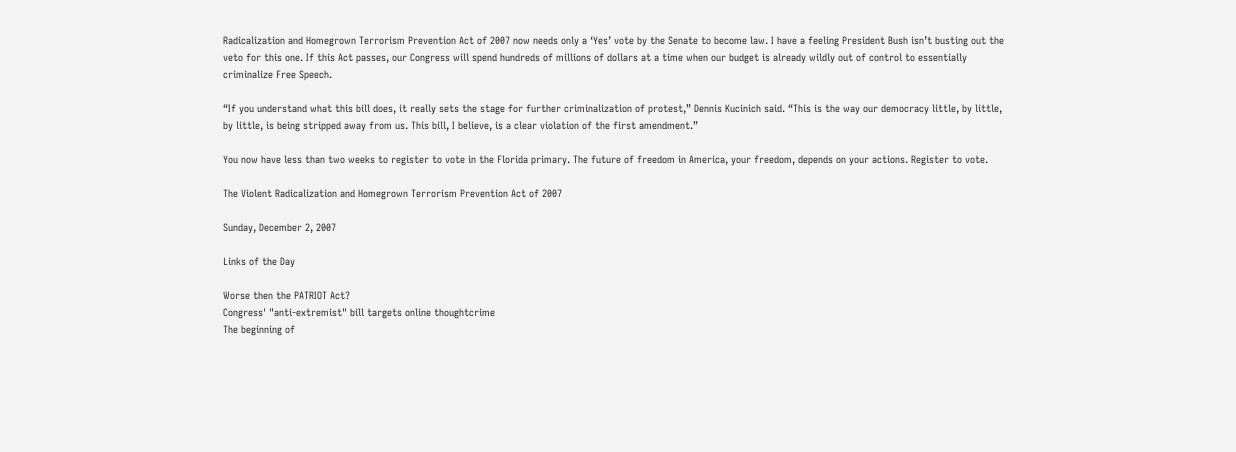Radicalization and Homegrown Terrorism Prevention Act of 2007 now needs only a ‘Yes’ vote by the Senate to become law. I have a feeling President Bush isn’t busting out the veto for this one. If this Act passes, our Congress will spend hundreds of millions of dollars at a time when our budget is already wildly out of control to essentially criminalize Free Speech.

“If you understand what this bill does, it really sets the stage for further criminalization of protest,” Dennis Kucinich said. “This is the way our democracy little, by little, by little, is being stripped away from us. This bill, I believe, is a clear violation of the first amendment.”

You now have less than two weeks to register to vote in the Florida primary. The future of freedom in America, your freedom, depends on your actions. Register to vote.

The Violent Radicalization and Homegrown Terrorism Prevention Act of 2007

Sunday, December 2, 2007

Links of the Day

Worse then the PATRIOT Act?
Congress' "anti-extremist" bill targets online thoughtcrime
The beginning of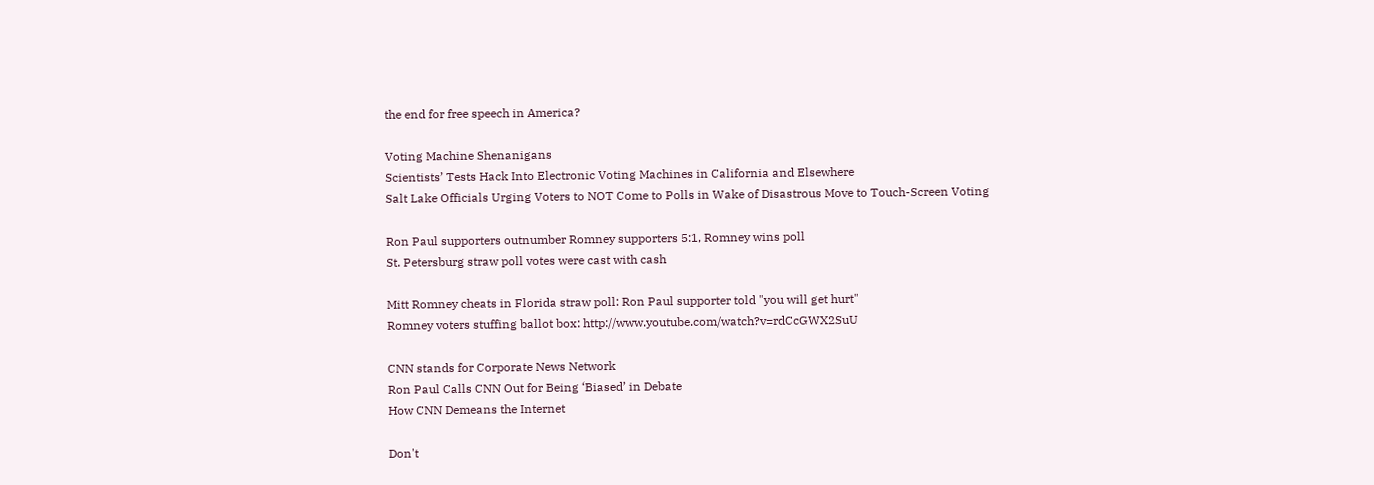the end for free speech in America?

Voting Machine Shenanigans
Scientists’ Tests Hack Into Electronic Voting Machines in California and Elsewhere
Salt Lake Officials Urging Voters to NOT Come to Polls in Wake of Disastrous Move to Touch-Screen Voting

Ron Paul supporters outnumber Romney supporters 5:1, Romney wins poll
St. Petersburg straw poll votes were cast with cash

Mitt Romney cheats in Florida straw poll: Ron Paul supporter told "you will get hurt"
Romney voters stuffing ballot box: http://www.youtube.com/watch?v=rdCcGWX2SuU

CNN stands for Corporate News Network
Ron Paul Calls CNN Out for Being ‘Biased’ in Debate
How CNN Demeans the Internet

Don't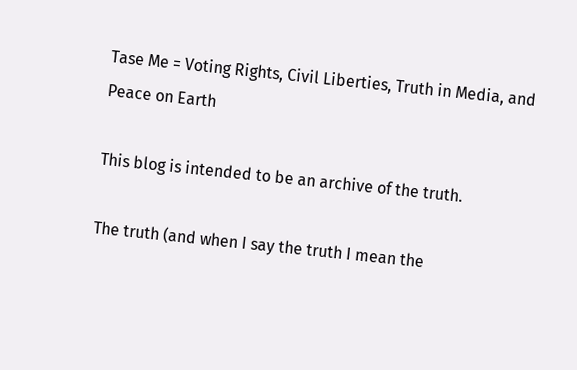Tase Me = Voting Rights, Civil Liberties, Truth in Media, and Peace on Earth

This blog is intended to be an archive of the truth.

The truth (and when I say the truth I mean the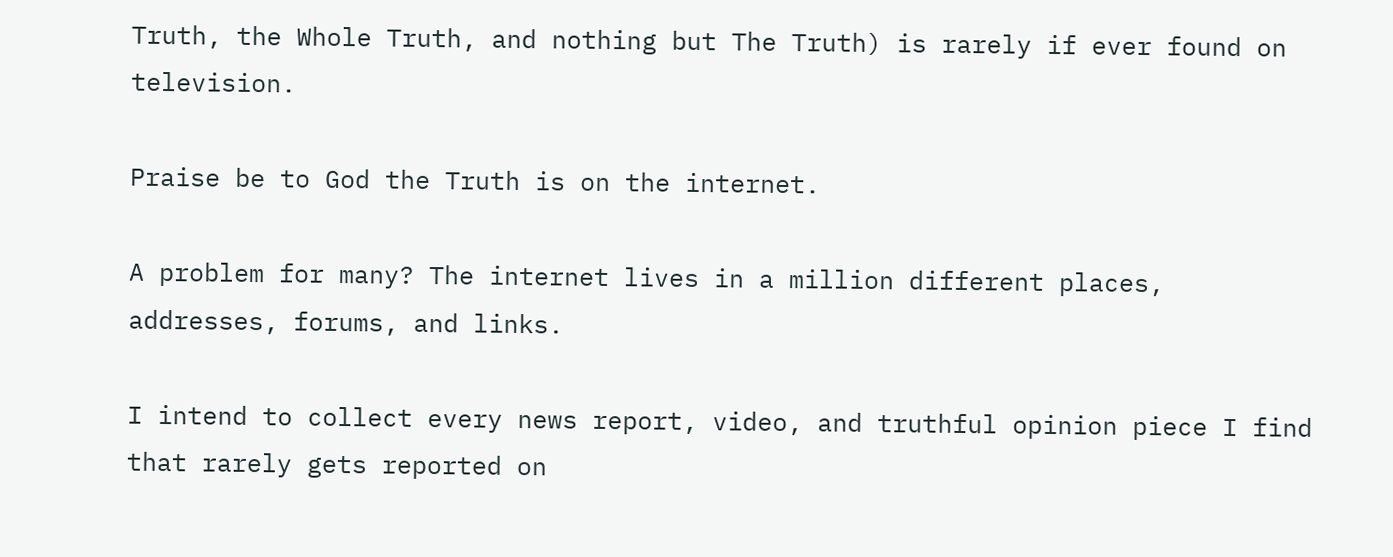Truth, the Whole Truth, and nothing but The Truth) is rarely if ever found on television.

Praise be to God the Truth is on the internet.

A problem for many? The internet lives in a million different places, addresses, forums, and links.

I intend to collect every news report, video, and truthful opinion piece I find that rarely gets reported on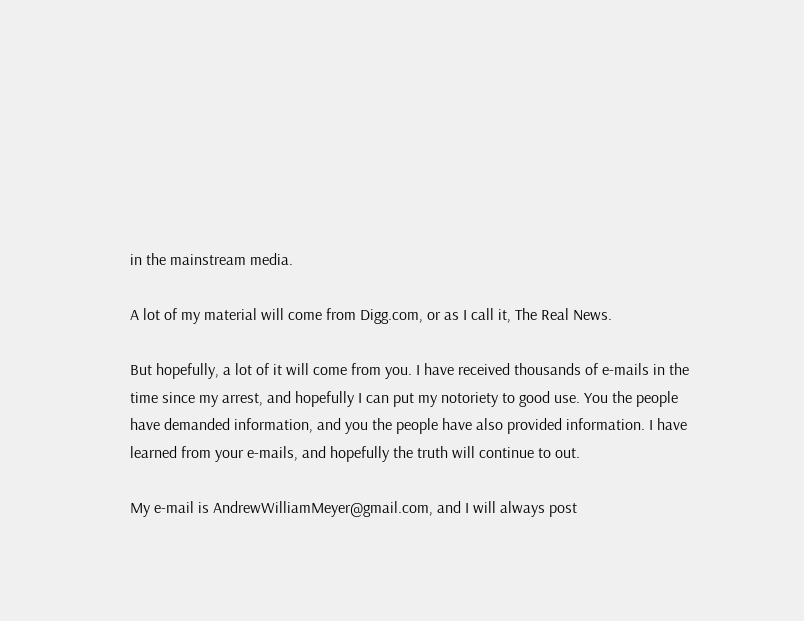in the mainstream media.

A lot of my material will come from Digg.com, or as I call it, The Real News.

But hopefully, a lot of it will come from you. I have received thousands of e-mails in the time since my arrest, and hopefully I can put my notoriety to good use. You the people have demanded information, and you the people have also provided information. I have learned from your e-mails, and hopefully the truth will continue to out.

My e-mail is AndrewWilliamMeyer@gmail.com, and I will always post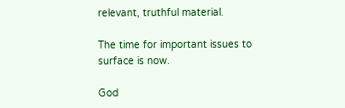relevant, truthful material.

The time for important issues to surface is now.

God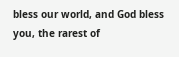bless our world, and God bless you, the rarest of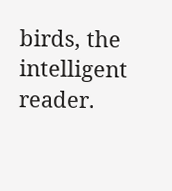birds, the intelligent reader.